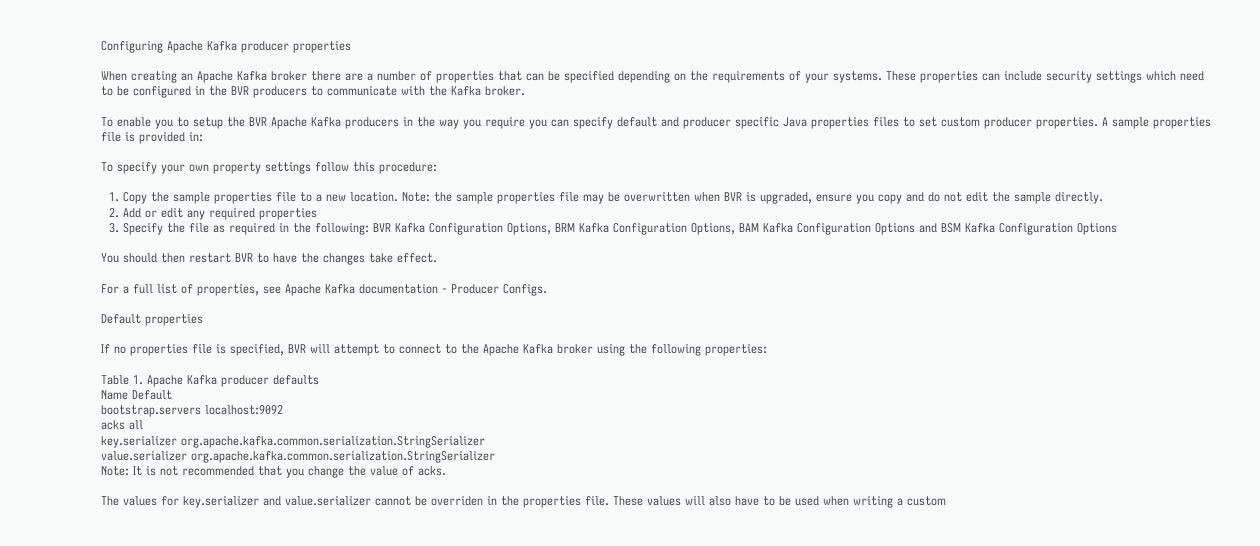Configuring Apache Kafka producer properties

When creating an Apache Kafka broker there are a number of properties that can be specified depending on the requirements of your systems. These properties can include security settings which need to be configured in the BVR producers to communicate with the Kafka broker.

To enable you to setup the BVR Apache Kafka producers in the way you require you can specify default and producer specific Java properties files to set custom producer properties. A sample properties file is provided in:

To specify your own property settings follow this procedure:

  1. Copy the sample properties file to a new location. Note: the sample properties file may be overwritten when BVR is upgraded, ensure you copy and do not edit the sample directly.
  2. Add or edit any required properties
  3. Specify the file as required in the following: BVR Kafka Configuration Options, BRM Kafka Configuration Options, BAM Kafka Configuration Options and BSM Kafka Configuration Options

You should then restart BVR to have the changes take effect.

For a full list of properties, see Apache Kafka documentation - Producer Configs.

Default properties

If no properties file is specified, BVR will attempt to connect to the Apache Kafka broker using the following properties:

Table 1. Apache Kafka producer defaults
Name Default
bootstrap.servers localhost:9092
acks all
key.serializer org.apache.kafka.common.serialization.StringSerializer
value.serializer org.apache.kafka.common.serialization.StringSerializer
Note: It is not recommended that you change the value of acks.

The values for key.serializer and value.serializer cannot be overriden in the properties file. These values will also have to be used when writing a custom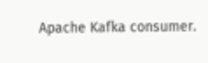Apache Kafka consumer.